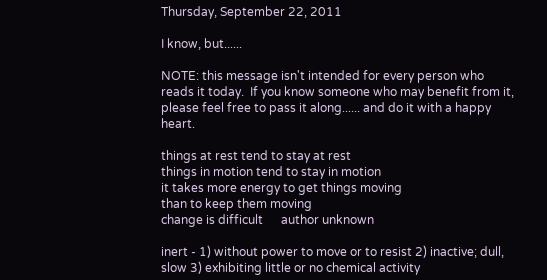Thursday, September 22, 2011

I know, but......

NOTE: this message isn't intended for every person who reads it today.  If you know someone who may benefit from it, please feel free to pass it along...... and do it with a happy heart.

things at rest tend to stay at rest
things in motion tend to stay in motion
it takes more energy to get things moving
than to keep them moving
change is difficult      author unknown

inert - 1) without power to move or to resist 2) inactive; dull, slow 3) exhibiting little or no chemical activity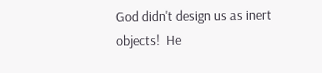God didn't design us as inert objects!  He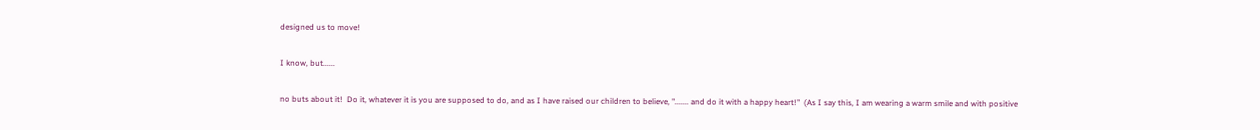designed us to move!

I know, but......

no buts about it!  Do it, whatever it is you are supposed to do, and as I have raised our children to believe, "....... and do it with a happy heart!"  (As I say this, I am wearing a warm smile and with positive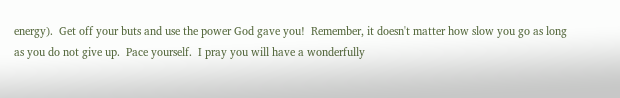energy).  Get off your buts and use the power God gave you!  Remember, it doesn't matter how slow you go as long as you do not give up.  Pace yourself.  I pray you will have a wonderfully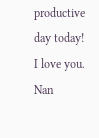productive day today!  I love you.  Nan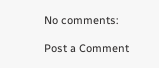No comments:

Post a Comment